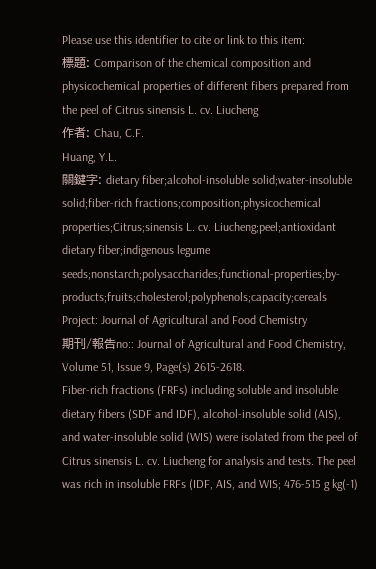Please use this identifier to cite or link to this item:
標題: Comparison of the chemical composition and physicochemical properties of different fibers prepared from the peel of Citrus sinensis L. cv. Liucheng
作者: Chau, C.F.
Huang, Y.L.
關鍵字: dietary fiber;alcohol-insoluble solid;water-insoluble solid;fiber-rich fractions;composition;physicochemical properties;Citrus;sinensis L. cv. Liucheng;peel;antioxidant dietary fiber;indigenous legume seeds;nonstarch;polysaccharides;functional-properties;by-products;fruits;cholesterol;polyphenols;capacity;cereals
Project: Journal of Agricultural and Food Chemistry
期刊/報告no:: Journal of Agricultural and Food Chemistry, Volume 51, Issue 9, Page(s) 2615-2618.
Fiber-rich fractions (FRFs) including soluble and insoluble dietary fibers (SDF and IDF), alcohol-insoluble solid (AIS), and water-insoluble solid (WIS) were isolated from the peel of Citrus sinensis L. cv. Liucheng for analysis and tests. The peel was rich in insoluble FRFs (IDF, AIS, and WIS; 476-515 g kg(-1)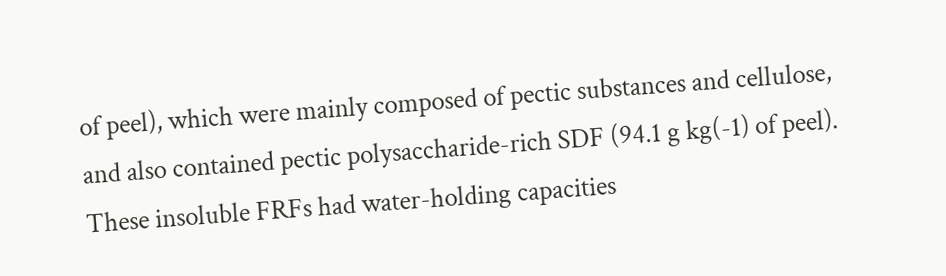of peel), which were mainly composed of pectic substances and cellulose, and also contained pectic polysaccharide-rich SDF (94.1 g kg(-1) of peel). These insoluble FRFs had water-holding capacities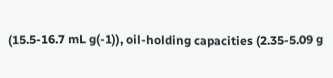(15.5-16.7 mL g(-1)), oil-holding capacities (2.35-5.09 g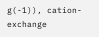g(-1)), cation-exchange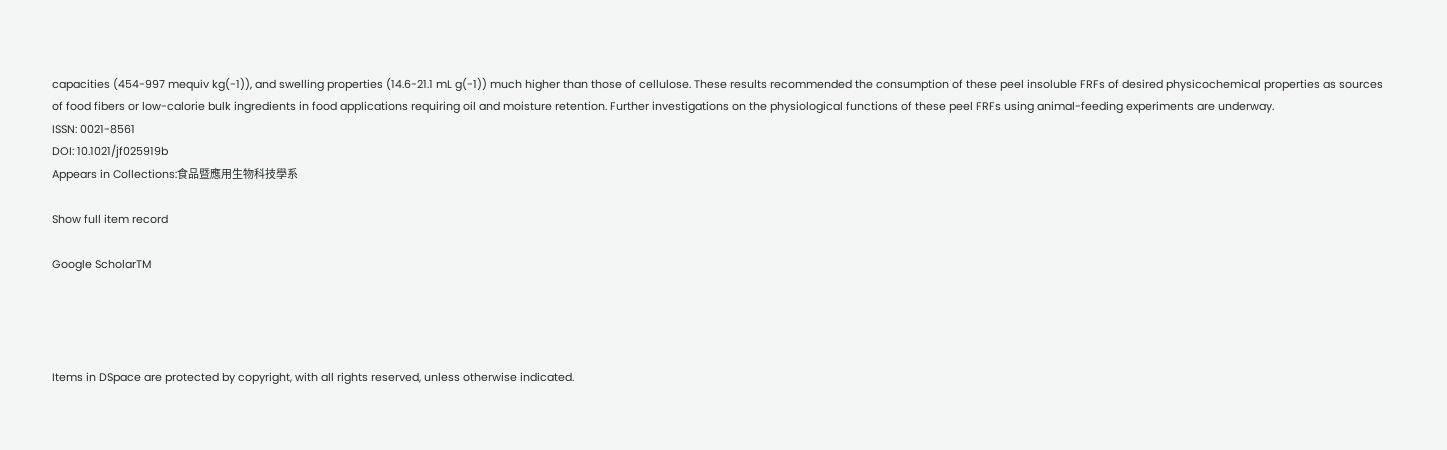capacities (454-997 mequiv kg(-1)), and swelling properties (14.6-21.1 mL g(-1)) much higher than those of cellulose. These results recommended the consumption of these peel insoluble FRFs of desired physicochemical properties as sources of food fibers or low-calorie bulk ingredients in food applications requiring oil and moisture retention. Further investigations on the physiological functions of these peel FRFs using animal-feeding experiments are underway.
ISSN: 0021-8561
DOI: 10.1021/jf025919b
Appears in Collections:食品暨應用生物科技學系

Show full item record

Google ScholarTM




Items in DSpace are protected by copyright, with all rights reserved, unless otherwise indicated.